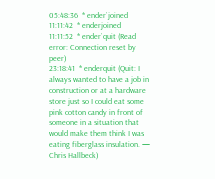05:48:36  * ender`joined
11:11:42  * enderjoined
11:11:52  * ender`quit (Read error: Connection reset by peer)
23:18:41  * enderquit (Quit: I always wanted to have a job in construction or at a hardware store just so I could eat some pink cotton candy in front of someone in a situation that would make them think I was eating fiberglass insulation. — Chris Hallbeck)